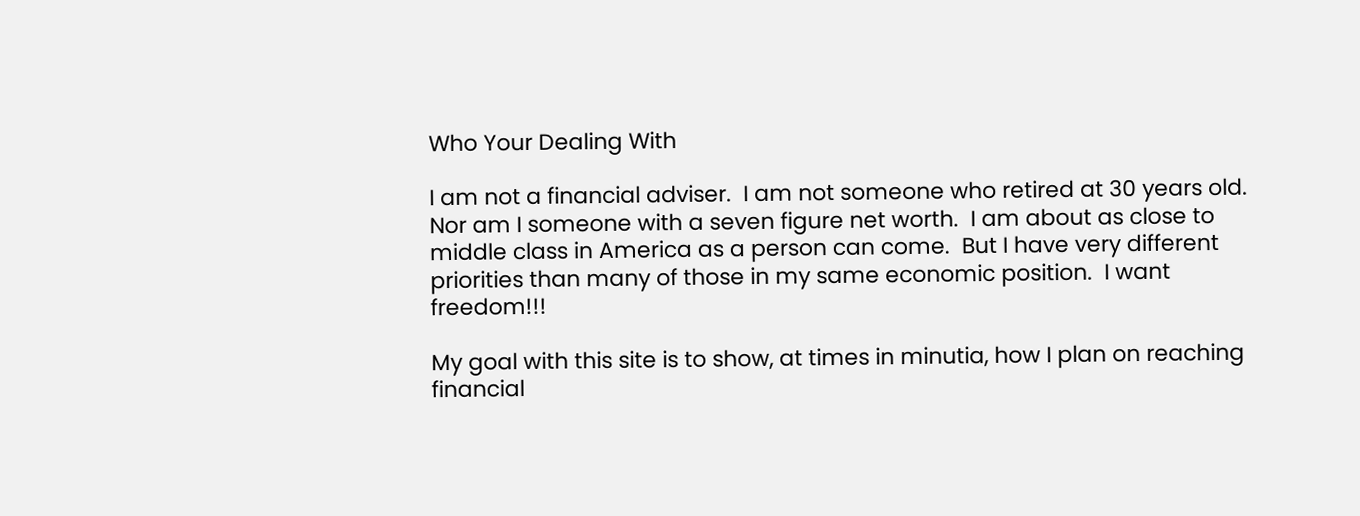Who Your Dealing With

I am not a financial adviser.  I am not someone who retired at 30 years old.  Nor am I someone with a seven figure net worth.  I am about as close to middle class in America as a person can come.  But I have very different priorities than many of those in my same economic position.  I want freedom!!!

My goal with this site is to show, at times in minutia, how I plan on reaching financial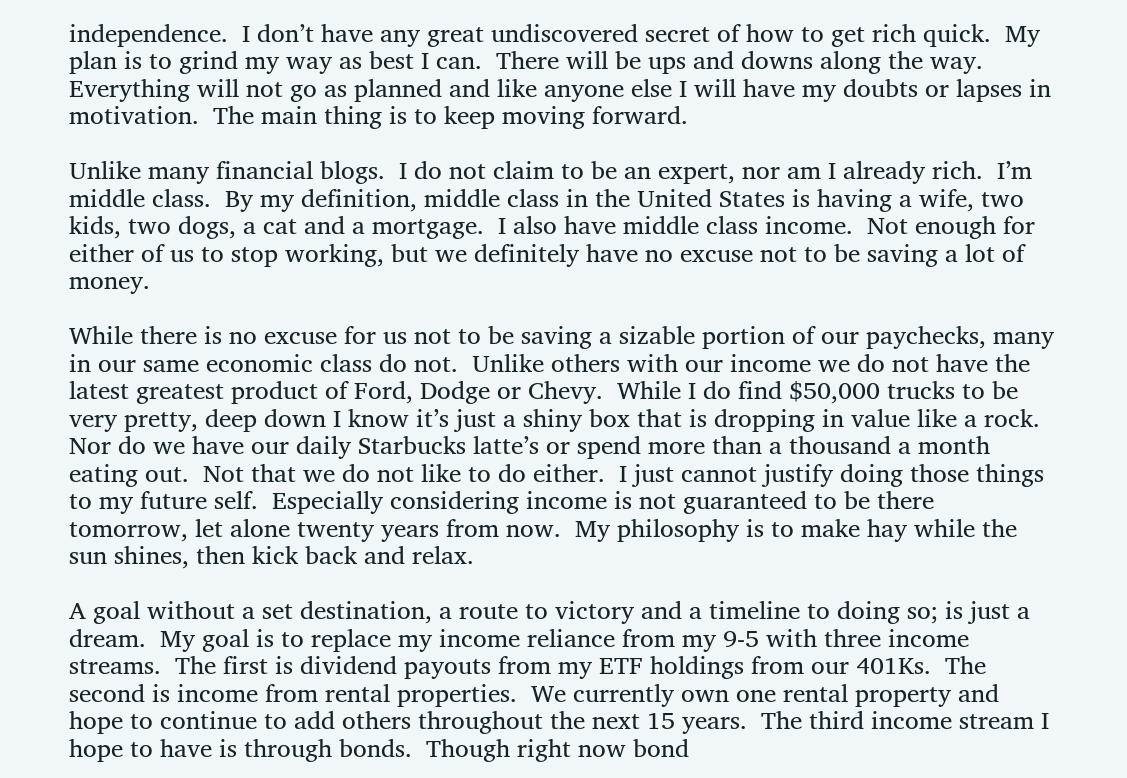independence.  I don’t have any great undiscovered secret of how to get rich quick.  My plan is to grind my way as best I can.  There will be ups and downs along the way.  Everything will not go as planned and like anyone else I will have my doubts or lapses in motivation.  The main thing is to keep moving forward.

Unlike many financial blogs.  I do not claim to be an expert, nor am I already rich.  I’m middle class.  By my definition, middle class in the United States is having a wife, two kids, two dogs, a cat and a mortgage.  I also have middle class income.  Not enough for either of us to stop working, but we definitely have no excuse not to be saving a lot of money.

While there is no excuse for us not to be saving a sizable portion of our paychecks, many in our same economic class do not.  Unlike others with our income we do not have the latest greatest product of Ford, Dodge or Chevy.  While I do find $50,000 trucks to be very pretty, deep down I know it’s just a shiny box that is dropping in value like a rock.  Nor do we have our daily Starbucks latte’s or spend more than a thousand a month eating out.  Not that we do not like to do either.  I just cannot justify doing those things to my future self.  Especially considering income is not guaranteed to be there tomorrow, let alone twenty years from now.  My philosophy is to make hay while the sun shines, then kick back and relax.

A goal without a set destination, a route to victory and a timeline to doing so; is just a dream.  My goal is to replace my income reliance from my 9-5 with three income streams.  The first is dividend payouts from my ETF holdings from our 401Ks.  The second is income from rental properties.  We currently own one rental property and hope to continue to add others throughout the next 15 years.  The third income stream I hope to have is through bonds.  Though right now bond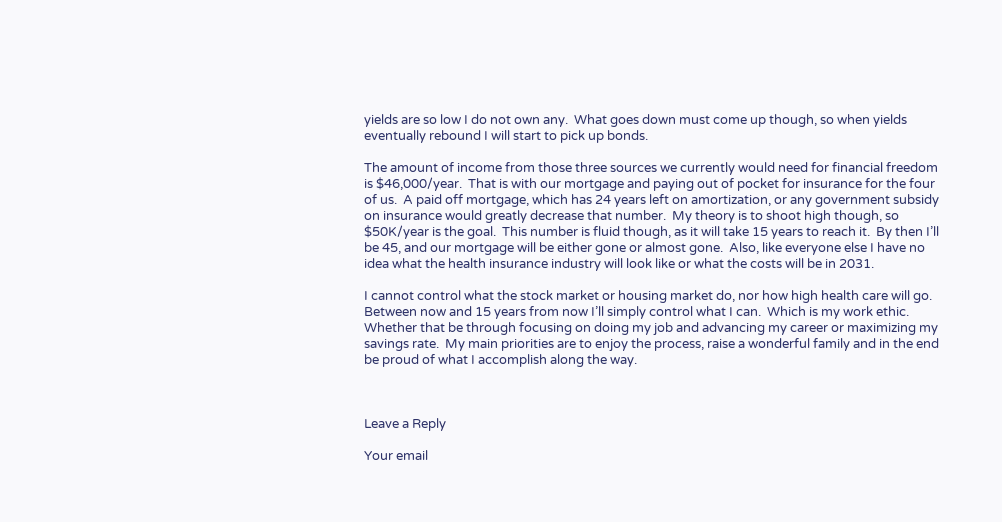yields are so low I do not own any.  What goes down must come up though, so when yields eventually rebound I will start to pick up bonds.

The amount of income from those three sources we currently would need for financial freedom is $46,000/year.  That is with our mortgage and paying out of pocket for insurance for the four of us.  A paid off mortgage, which has 24 years left on amortization, or any government subsidy on insurance would greatly decrease that number.  My theory is to shoot high though, so $50K/year is the goal.  This number is fluid though, as it will take 15 years to reach it.  By then I’ll be 45, and our mortgage will be either gone or almost gone.  Also, like everyone else I have no idea what the health insurance industry will look like or what the costs will be in 2031.

I cannot control what the stock market or housing market do, nor how high health care will go.  Between now and 15 years from now I’ll simply control what I can.  Which is my work ethic.  Whether that be through focusing on doing my job and advancing my career or maximizing my savings rate.  My main priorities are to enjoy the process, raise a wonderful family and in the end be proud of what I accomplish along the way.



Leave a Reply

Your email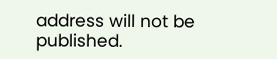address will not be published.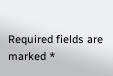Required fields are marked *